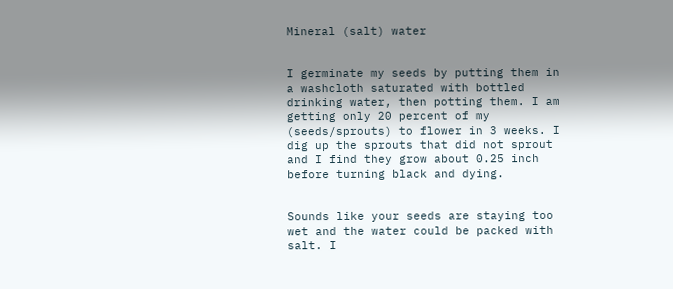Mineral (salt) water


I germinate my seeds by putting them in a washcloth saturated with bottled drinking water, then potting them. I am getting only 20 percent of my (seeds/sprouts) to flower in 3 weeks. I dig up the sprouts that did not sprout and I find they grow about 0.25 inch before turning black and dying.


Sounds like your seeds are staying too wet and the water could be packed with salt. I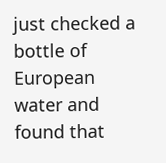just checked a bottle of European water and found that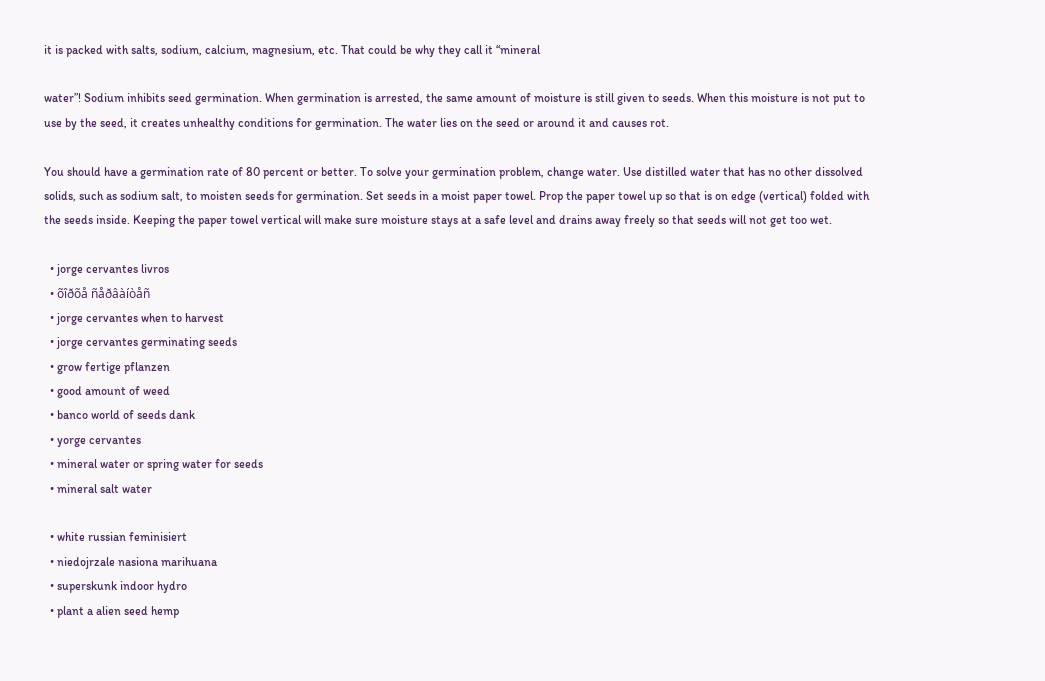it is packed with salts, sodium, calcium, magnesium, etc. That could be why they call it “mineral

water”! Sodium inhibits seed germination. When germination is arrested, the same amount of moisture is still given to seeds. When this moisture is not put to use by the seed, it creates unhealthy conditions for germination. The water lies on the seed or around it and causes rot.

You should have a germination rate of 80 percent or better. To solve your germination problem, change water. Use distilled water that has no other dissolved solids, such as sodium salt, to moisten seeds for germination. Set seeds in a moist paper towel. Prop the paper towel up so that is on edge (vertical) folded with the seeds inside. Keeping the paper towel vertical will make sure moisture stays at a safe level and drains away freely so that seeds will not get too wet.

  • jorge cervantes livros
  • õîðõå ñåðâàíòåñ
  • jorge cervantes when to harvest
  • jorge cervantes germinating seeds
  • grow fertige pflanzen
  • good amount of weed
  • banco world of seeds dank
  • yorge cervantes
  • mineral water or spring water for seeds
  • mineral salt water

  • white russian feminisiert
  • niedojrzale nasiona marihuana
  • superskunk indoor hydro
  • plant a alien seed hemp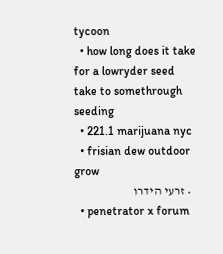tycoon
  • how long does it take for a lowryder seed take to somethrough seeding
  • 221.1 marijuana nyc
  • frisian dew outdoor grow
  • זרעי הידרו
  • penetrator x forum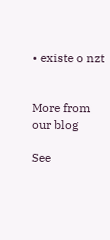• existe o nzt


More from our blog

See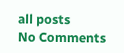all posts
No Comments